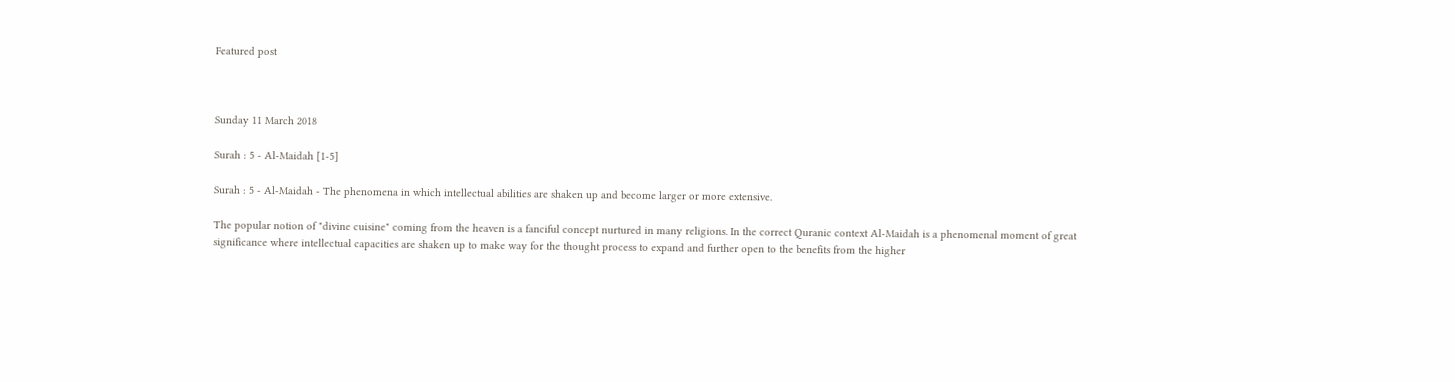Featured post



Sunday 11 March 2018

Surah : 5 - Al-Maidah [1-5]

Surah : 5 - Al-Maidah - The phenomena in which intellectual abilities are shaken up and become larger or more extensive.

The popular notion of "divine cuisine" coming from the heaven is a fanciful concept nurtured in many religions. In the correct Quranic context Al-Maidah is a phenomenal moment of great significance where intellectual capacities are shaken up to make way for the thought process to expand and further open to the benefits from the higher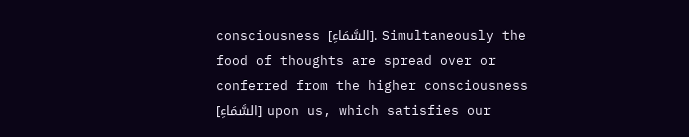consciousness [السَّمَاءِ]. Simultaneously the food of thoughts are spread over or conferred from the higher consciousness [السَّمَاءِ] upon us, which satisfies our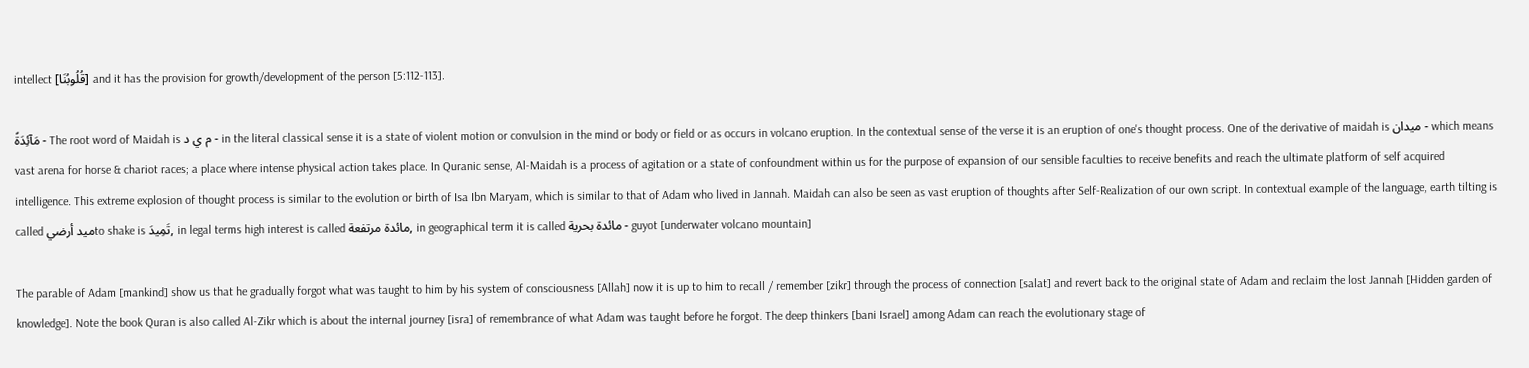intellect [قُلُوبُنَا] and it has the provision for growth/development of the person [5:112-113].

مَآئِدَةً - The root word of Maidah is م ي د - in the literal classical sense it is a state of violent motion or convulsion in the mind or body or field or as occurs in volcano eruption. In the contextual sense of the verse it is an eruption of one's thought process. One of the derivative of maidah is ميدان - which means vast arena for horse & chariot races; a place where intense physical action takes place. In Quranic sense, Al-Maidah is a process of agitation or a state of confoundment within us for the purpose of expansion of our sensible faculties to receive benefits and reach the ultimate platform of self acquired intelligence. This extreme explosion of thought process is similar to the evolution or birth of Isa Ibn Maryam, which is similar to that of Adam who lived in Jannah. Maidah can also be seen as vast eruption of thoughts after Self-Realization of our own script. In contextual example of the language, earth tilting is called ميد أرضيto shake is تَمِيدَ, in legal terms high interest is called مائدة مرتفعة, in geographical term it is called مائدة بحرية - guyot [underwater volcano mountain]

The parable of Adam [mankind] show us that he gradually forgot what was taught to him by his system of consciousness [Allah] now it is up to him to recall / remember [zikr] through the process of connection [salat] and revert back to the original state of Adam and reclaim the lost Jannah [Hidden garden of knowledge]. Note the book Quran is also called Al-Zikr which is about the internal journey [isra] of remembrance of what Adam was taught before he forgot. The deep thinkers [bani Israel] among Adam can reach the evolutionary stage of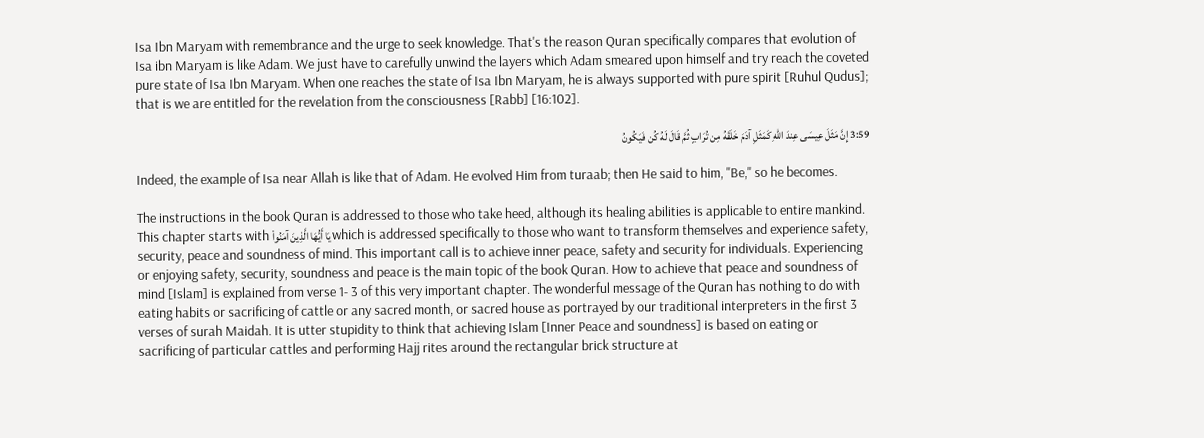Isa Ibn Maryam with remembrance and the urge to seek knowledge. That's the reason Quran specifically compares that evolution of Isa ibn Maryam is like Adam. We just have to carefully unwind the layers which Adam smeared upon himself and try reach the coveted pure state of Isa Ibn Maryam. When one reaches the state of Isa Ibn Maryam, he is always supported with pure spirit [Ruhul Qudus]; that is we are entitled for the revelation from the consciousness [Rabb] [16:102].

3:59 إِنَّ مَثَلَ عِيسَى عِندَ اللّهِ كَمَثَلِ آدَمَ خَلَقَهُ مِن تُرَابٍ ثُمَّ قَالَ لَهُ كُن فَيَكُونُ

Indeed, the example of Isa near Allah is like that of Adam. He evolved Him from turaab; then He said to him, "Be," so he becomes.

The instructions in the book Quran is addressed to those who take heed, although its healing abilities is applicable to entire mankind. This chapter starts with يَا أَيُّهَا الَّذِينَ آمَنُواْ which is addressed specifically to those who want to transform themselves and experience safety, security, peace and soundness of mind. This important call is to achieve inner peace, safety and security for individuals. Experiencing or enjoying safety, security, soundness and peace is the main topic of the book Quran. How to achieve that peace and soundness of mind [Islam] is explained from verse 1- 3 of this very important chapter. The wonderful message of the Quran has nothing to do with eating habits or sacrificing of cattle or any sacred month, or sacred house as portrayed by our traditional interpreters in the first 3 verses of surah Maidah. It is utter stupidity to think that achieving Islam [Inner Peace and soundness] is based on eating or sacrificing of particular cattles and performing Hajj rites around the rectangular brick structure at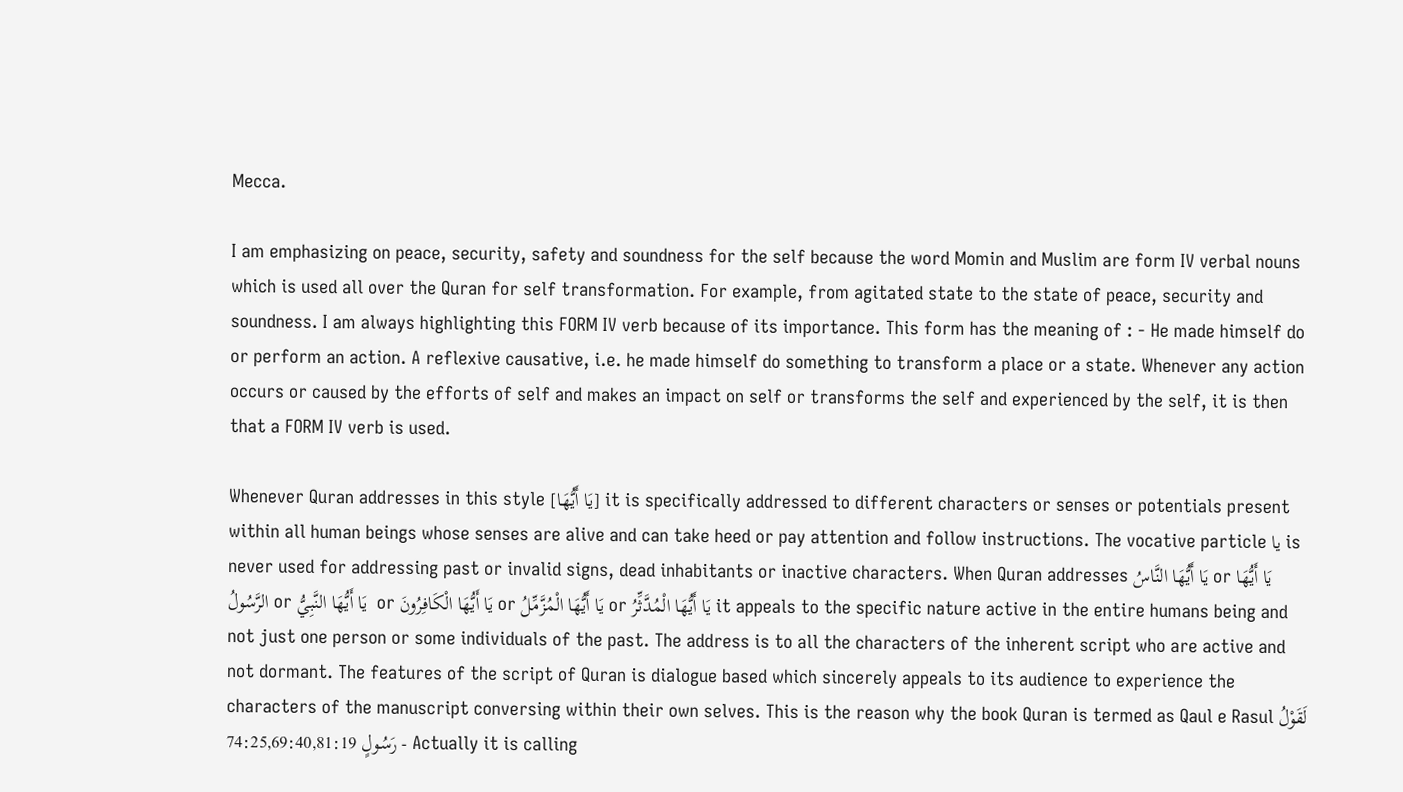Mecca.

I am emphasizing on peace, security, safety and soundness for the self because the word Momin and Muslim are form IV verbal nouns which is used all over the Quran for self transformation. For example, from agitated state to the state of peace, security and soundness. I am always highlighting this FORM IV verb because of its importance. This form has the meaning of : - He made himself do or perform an action. A reflexive causative, i.e. he made himself do something to transform a place or a state. Whenever any action occurs or caused by the efforts of self and makes an impact on self or transforms the self and experienced by the self, it is then that a FORM IV verb is used.

Whenever Quran addresses in this style [يَا أَيُّهَا] it is specifically addressed to different characters or senses or potentials present within all human beings whose senses are alive and can take heed or pay attention and follow instructions. The vocative particle يا is never used for addressing past or invalid signs, dead inhabitants or inactive characters. When Quran addresses يَا أَيُّهَا النَّاسُ or يَا أَيُّهَا الرَّسُولُ or يَا أَيُّهَا النَّبِيُّ  or يَا أَيُّهَا الْكَافِرُونَ or يَا أَيُّهَا الْمُزَّمِّلُ or يَا أَيُّهَا الْمُدَّثِّرُ it appeals to the specific nature active in the entire humans being and not just one person or some individuals of the past. The address is to all the characters of the inherent script who are active and not dormant. The features of the script of Quran is dialogue based which sincerely appeals to its audience to experience the characters of the manuscript conversing within their own selves. This is the reason why the book Quran is termed as Qaul e Rasul لَقَوْلُ رَسُولٍ 74:25,69:40,81:19 - Actually it is calling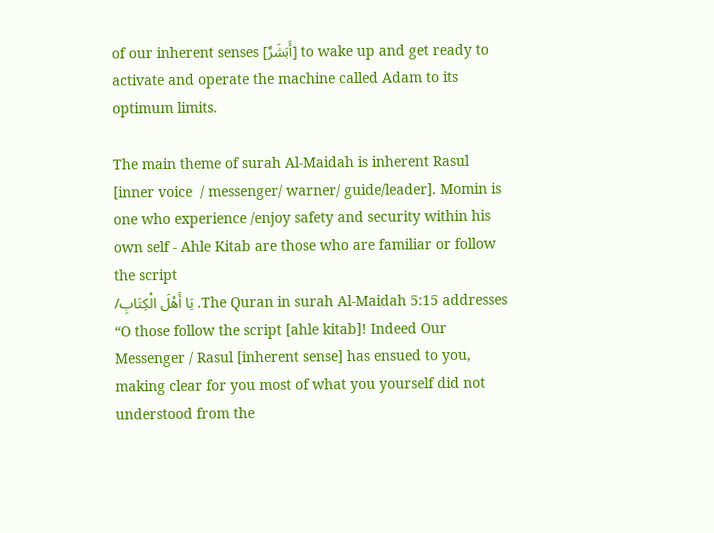of our inherent senses [أَبَشَرٌ] to wake up and get ready to activate and operate the machine called Adam to its optimum limits.

The main theme of surah Al-Maidah is inherent Rasul [inner voice  / messenger/ warner/ guide/leader]. Momin is one who experience /enjoy safety and security within his own self - Ahle Kitab are those who are familiar or follow the script
/يَا أَهْلَ الْكِتَابِ .The Quran in surah Al-Maidah 5:15 addresses “O those follow the script [ahle kitab]! Indeed Our Messenger / Rasul [inherent sense] has ensued to you, making clear for you most of what you yourself did not understood from the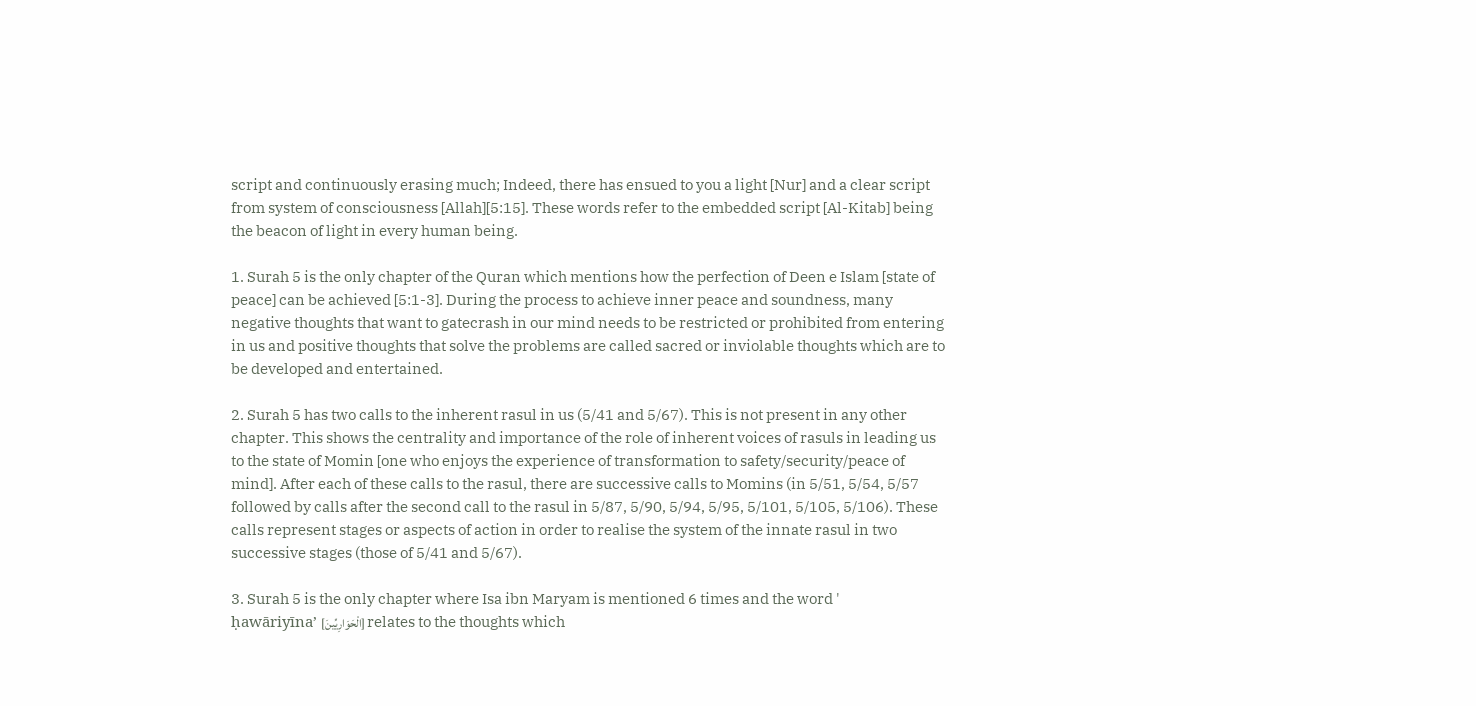script and continuously erasing much; Indeed, there has ensued to you a light [Nur] and a clear script from system of consciousness [Allah][5:15]. These words refer to the embedded script [Al-Kitab] being the beacon of light in every human being.

1. Surah 5 is the only chapter of the Quran which mentions how the perfection of Deen e Islam [state of peace] can be achieved [5:1-3]. During the process to achieve inner peace and soundness, many negative thoughts that want to gatecrash in our mind needs to be restricted or prohibited from entering in us and positive thoughts that solve the problems are called sacred or inviolable thoughts which are to be developed and entertained.

2. Surah 5 has two calls to the inherent rasul in us (5/41 and 5/67). This is not present in any other chapter. This shows the centrality and importance of the role of inherent voices of rasuls in leading us to the state of Momin [one who enjoys the experience of transformation to safety/security/peace of mind]. After each of these calls to the rasul, there are successive calls to Momins (in 5/51, 5/54, 5/57 followed by calls after the second call to the rasul in 5/87, 5/90, 5/94, 5/95, 5/101, 5/105, 5/106). These calls represent stages or aspects of action in order to realise the system of the innate rasul in two successive stages (those of 5/41 and 5/67).

3. Surah 5 is the only chapter where Isa ibn Maryam is mentioned 6 times and the word '
ḥawāriyīna’ [الْحَوَارِيِّينَ] relates to the thoughts which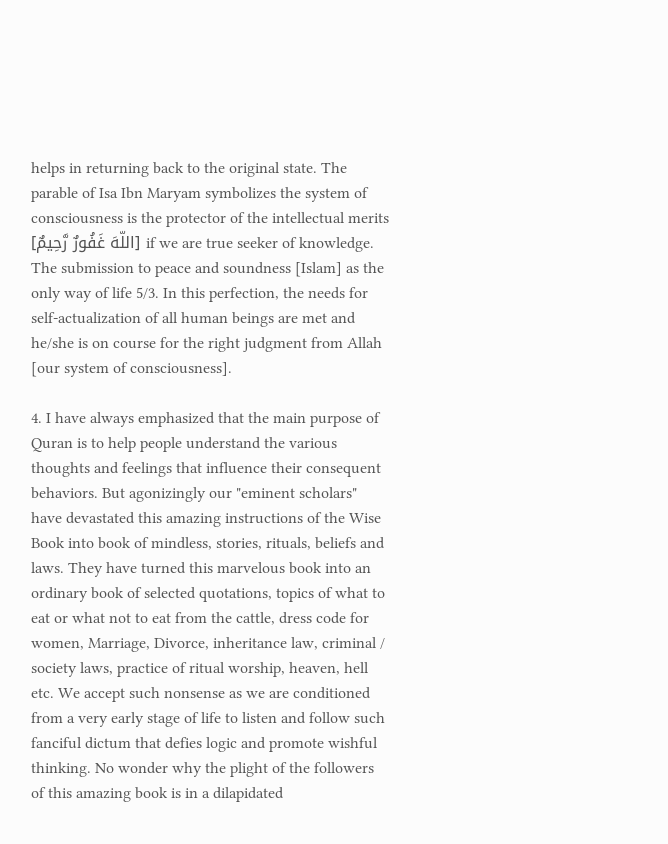helps in returning back to the original state. The parable of Isa Ibn Maryam symbolizes the system of consciousness is the protector of the intellectual merits [اللّهَ غَفُورٌ رَّحِيمٌ] if we are true seeker of knowledge. The submission to peace and soundness [Islam] as the only way of life 5/3. In this perfection, the needs for self-actualization of all human beings are met and he/she is on course for the right judgment from Allah [our system of consciousness].

4. I have always emphasized that the main purpose of Quran is to help people understand the various thoughts and feelings that influence their consequent behaviors. But agonizingly our "eminent scholars" have devastated this amazing instructions of the Wise Book into book of mindless, stories, rituals, beliefs and laws. They have turned this marvelous book into an ordinary book of selected quotations, topics of what to eat or what not to eat from the cattle, dress code for women, Marriage, Divorce, inheritance law, criminal / society laws, practice of ritual worship, heaven, hell etc. We accept such nonsense as we are conditioned from a very early stage of life to listen and follow such fanciful dictum that defies logic and promote wishful thinking. No wonder why the plight of the followers of this amazing book is in a dilapidated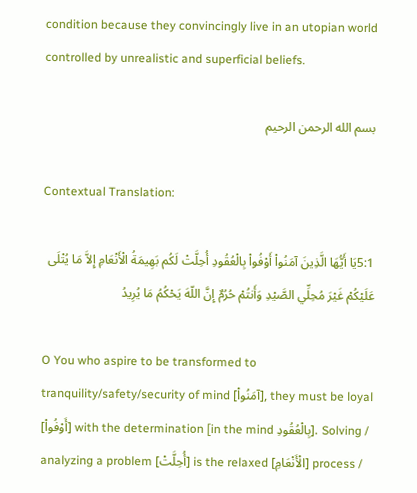condition because they convincingly live in an utopian world controlled by unrealistic and superficial beliefs.

بسم الله الرحمن الرحيم

Contextual Translation:

5:1يَا أَيُّهَا الَّذِينَ آمَنُواْ أَوْفُواْ بِالْعُقُودِ أُحِلَّتْ لَكُم بَهِيمَةُ الْأَنْعَامِ إِلاَّ مَا يُتْلَى عَلَيْكُمْ غَيْرَ مُحِلِّي الصَّيْدِ وَأَنتُمْ حُرُمٌ إِنَّ اللّهَ يَحْكُمُ مَا يُرِيدُ

O You who aspire to be transformed to tranquility/safety/security of mind [آمَنُواْ], they must be loyal [أَوْفُواْ] with the determination [in the mind بِالْعُقُودِ]. Solving / analyzing a problem [أُحِلَّتْ] is the relaxed [الْأَنْعَامِ] process /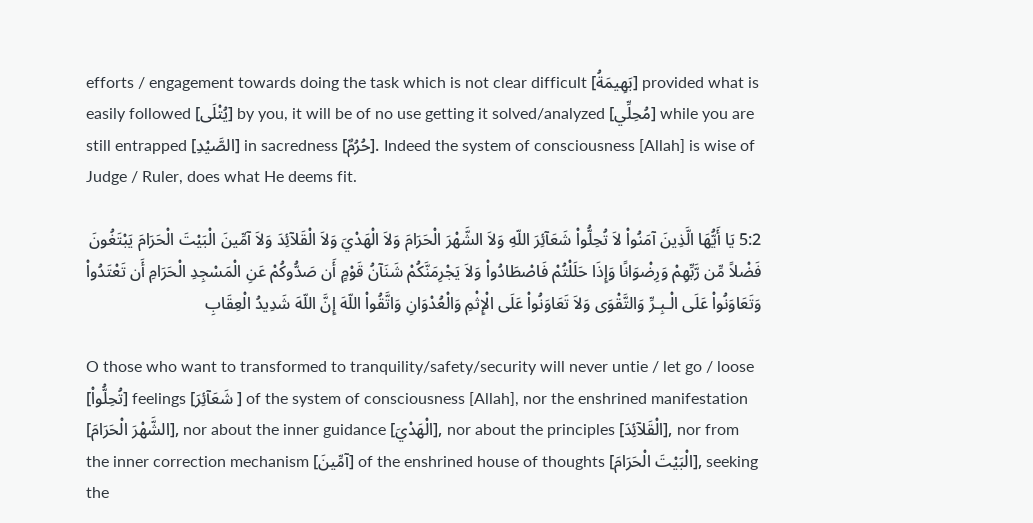efforts / engagement towards doing the task which is not clear difficult [بَهِيمَةُ] provided what is easily followed [يُتْلَى] by you, it will be of no use getting it solved/analyzed [مُحِلِّي] while you are still entrapped [الصَّيْدِ] in sacredness [حُرُمٌ]. Indeed the system of consciousness [Allah] is wise of Judge / Ruler, does what He deems fit.

5:2 يَا أَيُّهَا الَّذِينَ آمَنُواْ لاَ تُحِلُّواْ شَعَآئِرَ اللّهِ وَلاَ الشَّهْرَ الْحَرَامَ وَلاَ الْهَدْيَ وَلاَ الْقَلآئِدَ وَلاَ آمِّينَ الْبَيْتَ الْحَرَامَ يَبْتَغُونَ فَضْلاً مِّن رَّبِّهِمْ وَرِضْوَانًا وَإِذَا حَلَلْتُمْ فَاصْطَادُواْ وَلاَ يَجْرِمَنَّكُمْ شَنَآنُ قَوْمٍ أَن صَدُّوكُمْ عَنِ الْمَسْجِدِ الْحَرَامِ أَن تَعْتَدُواْ وَتَعَاوَنُواْ عَلَى الْـبِـرِّ وَالتَّقْوَى وَلاَ تَعَاوَنُواْ عَلَى الْإِثْمِ وَالْعُدْوَانِ وَاتَّقُواْ اللّهَ إِنَّ اللّهَ شَدِيدُ الْعِقَابِ

O those who want to transformed to tranquility/safety/security will never untie / let go / loose [تُحِلُّواْ] feelings [شَعَآئِرَ ] of the system of consciousness [Allah], nor the enshrined manifestation [الشَّهْرَ الْحَرَامَ], nor about the inner guidance [الْهَدْيَ], nor about the principles [الْقَلآئِدَ], nor from the inner correction mechanism [آمِّينَ] of the enshrined house of thoughts [الْبَيْتَ الْحَرَامَ], seeking the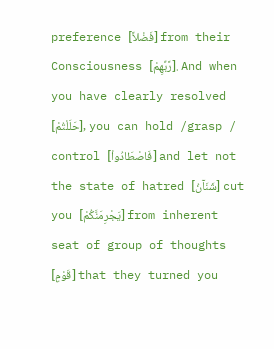preference [فَضْلاً] from their Consciousness [رَّبِّهِمْ]. And when you have clearly resolved [حَلَلْتُمْ], you can hold /grasp / control [فَاصْطَادُواْ] and let not the state of hatred [شَنَآنُ] cut you [يَجْرِمَنَّكُمْ] from inherent seat of group of thoughts [قَوْمٍ] that they turned you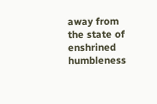away from the state of enshrined humbleness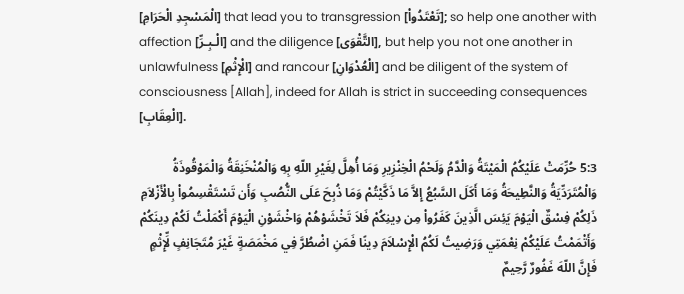[الْمَسْجِدِ الْحَرَامِ] that lead you to transgression [تَعْتَدُواْ]; so help one another with affection [الْـبِـرِّ] and the diligence [التَّقْوَى], but help you not one another in unlawfulness [الْإِثْمِ] and rancour [الْعُدْوَانِ] and be diligent of the system of consciousness [Allah], indeed for Allah is strict in succeeding consequences [الْعِقَابِ].

5:3 حُرِّمَتْ عَلَيْكُمُ الْمَيْتَةُ وَالْدَّمُ وَلَحْمُ الْخِنْزِيرِ وَمَا أُهِلَّ لِغَيْرِ اللّهِ بِهِ وَالْمُنْخَنِقَةُ وَالْمَوْقُوذَةُ وَالْمُتَرَدِّيَةُ وَالنَّطِيحَةُ وَمَا أَكَلَ السَّبُعُ إِلاَّ مَا ذَكَّيْتُمْ وَمَا ذُبِحَ عَلَى النُّصُبِ وَأَن تَسْتَقْسِمُواْ بِالْأَزْلاَمِ ذَلِكُمْ فِسْقٌ الْيَوْمَ يَئِسَ الَّذِينَ كَفَرُواْ مِن دِينِكُمْ فَلاَ تَخْشَوْهُمْ وَاخْشَوْنِ الْيَوْمَ أَكْمَلْتُ لَكُمْ دِينَكُمْ وَأَتْمَمْتُ عَلَيْكُمْ نِعْمَتِي وَرَضِيتُ لَكُمُ الْإِسْلاَمَ دِينًا فَمَنِ اضْطُرَّ فِي مَخْمَصَةٍ غَيْرَ مُتَجَانِفٍ لِّإِثْمٍ فَإِنَّ اللّهَ غَفُورٌ رَّحِيمٌ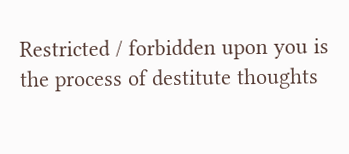Restricted / forbidden upon you is the process of destitute thoughts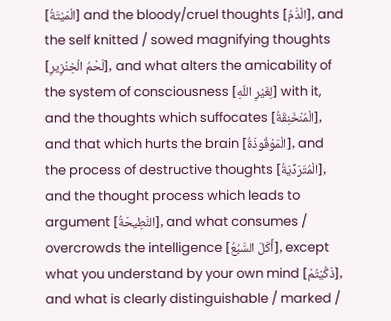[الْمَيْتَةُ] and the bloody/cruel thoughts [الْدَّمُ], and the self knitted / sowed magnifying thoughts [لَحْمُ الْخِنْزِيرِ], and what alters the amicability of the system of consciousness [لِغَيْرِ اللّهِ] with it, and the thoughts which suffocates [الْمُنْخَنِقَةُ], and that which hurts the brain [الْمَوْقُوذَةُ], and the process of destructive thoughts [الْمُتَرَدِّيَةُ], and the thought process which leads to argument [النَّطِيحَةُ], and what consumes / overcrowds the intelligence [أَكَلَ السَّبُعُ], except what you understand by your own mind [ذَكَّيْتُمْ], and what is clearly distinguishable / marked /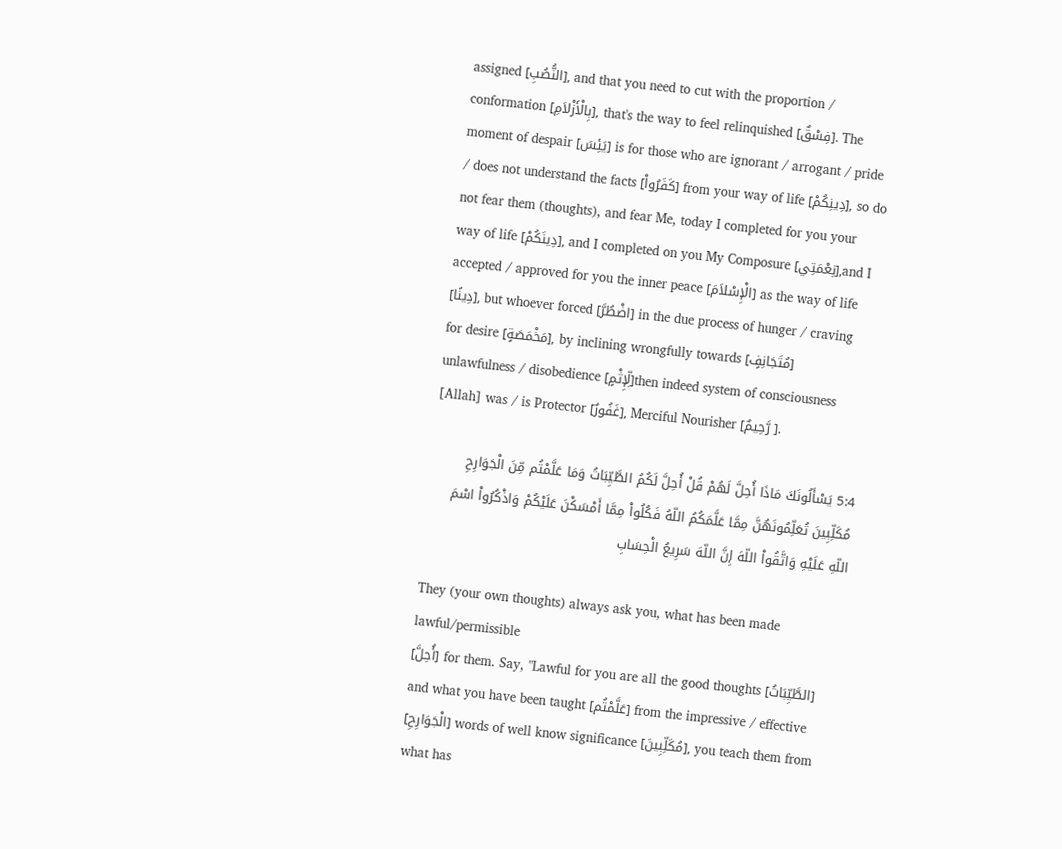assigned [النُّصُبِ], and that you need to cut with the proportion / conformation [بِالْأَزْلاَمِ], that's the way to feel relinquished [فِسْقٌ]. The moment of despair [يَئِسَ] is for those who are ignorant / arrogant / pride / does not understand the facts [كَفَرُواْ] from your way of life [دِينِكُمْ], so do not fear them (thoughts), and fear Me, today I completed for you your way of life [دِينَكُمْ], and I completed on you My Composure [نِعْمَتِي],and I accepted / approved for you the inner peace [الْإِسْلاَمَ] as the way of life [دِينًا], but whoever forced [اضْطُرَّ] in the due process of hunger / craving for desire [مَخْمَصَةٍ], by inclining wrongfully towards [مُتَجَانِفٍ] unlawfulness / disobedience [لِّإِثْمٍ]then indeed system of consciousness [Allah] was / is Protector [غَفُورٌ], Merciful Nourisher [رَّحِيمٌ ].

5:4 يَسْأَلُونَكَ مَاذَا أُحِلَّ لَهُمْ قُلْ أُحِلَّ لَكُمُ الطَّيِّبَاتُ وَمَا عَلَّمْتُم مِّنَ الْجَوَارِحِ مُكَلِّبِينَ تُعَلِّمُونَهُنَّ مِمَّا عَلَّمَكُمُ اللّهُ فَكُلُواْ مِمَّا أَمْسَكْنَ عَلَيْكُمْ وَاذْكُرُواْ اسْمَ اللّهِ عَلَيْهِ وَاتَّقُواْ اللّهَ إِنَّ اللّهَ سَرِيعُ الْحِسَابِ

They (your own thoughts) always ask you, what has been made lawful/permissible
[أُحِلَّ] for them. Say, "Lawful for you are all the good thoughts [الطَّيِّبَاتُ] and what you have been taught [عَلَّمْتُم] from the impressive / effective [الْجَوَارِحِ] words of well know significance [مُكَلِّبِينَ], you teach them from what has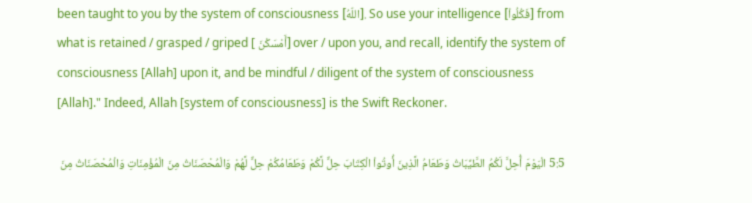been taught to you by the system of consciousness [اللّهُ]. So use your intelligence [فَكُلُواْ] from what is retained / grasped / griped [ أَمْسَكْنَ] over / upon you, and recall, identify the system of consciousness [Allah] upon it, and be mindful / diligent of the system of consciousness [Allah]." Indeed, Allah [system of consciousness] is the Swift Reckoner.

5:5 الْيَوْمَ أُحِلَّ لَكُمُ الطَّيِّبَاتُ وَطَعَامُ الَّذِينَ أُوتُواْ الْكِتَابَ حِلٌّ لَّكُمْ وَطَعَامُكُمْ حِلٌّ لَّهُمْ وَالْمُحْصَنَاتُ مِنَ الْمُؤْمِنَاتِ وَالْمُحْصَنَاتُ مِنَ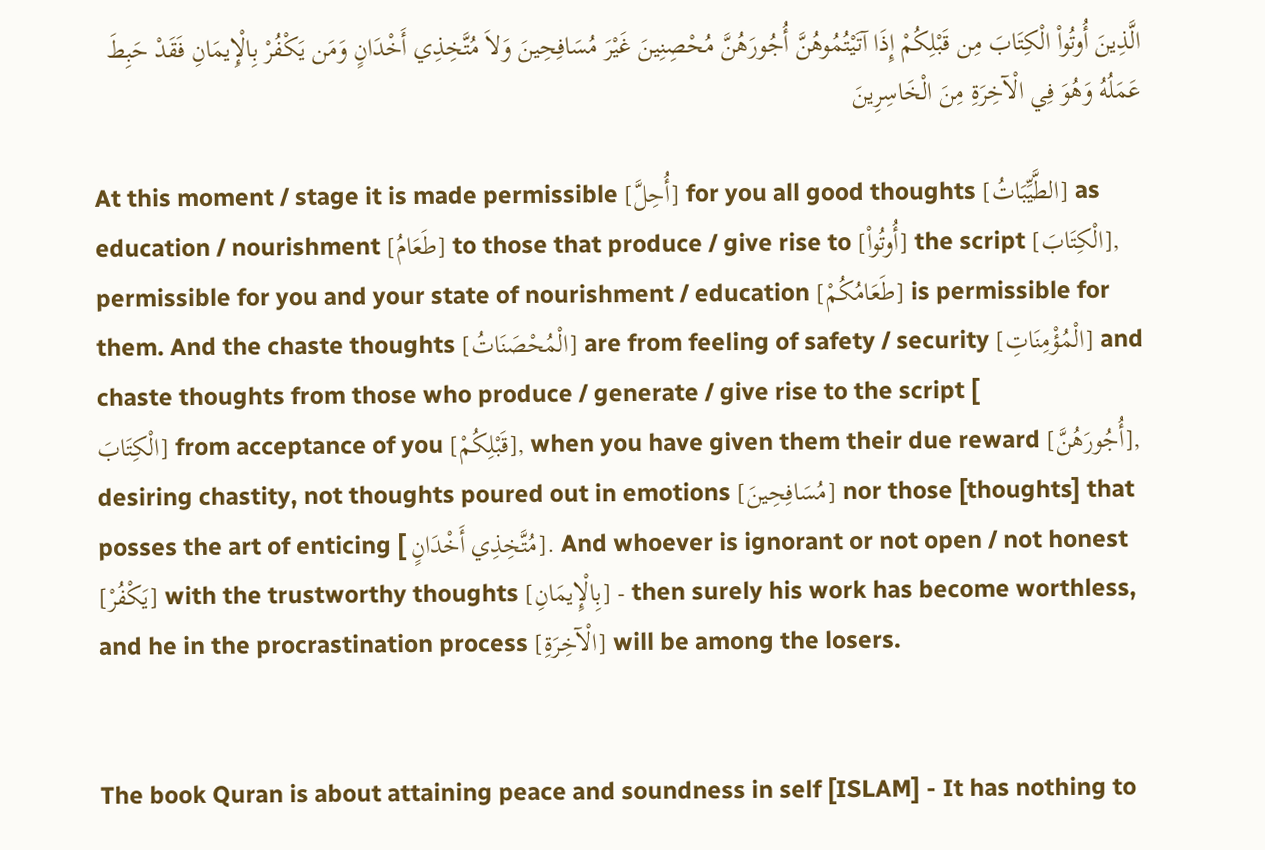الَّذِينَ أُوتُواْ الْكِتَابَ مِن قَبْلِكُمْ إِذَا آتَيْتُمُوهُنَّ أُجُورَهُنَّ مُحْصِنِينَ غَيْرَ مُسَافِحِينَ وَلاَ مُتَّخِذِي أَخْدَانٍ وَمَن يَكْفُرْ بِالْإِيمَانِ فَقَدْ حَبِطَ عَمَلُهُ وَهُوَ فِي الْآخِرَةِ مِنَ الْخَاسِرِينَ

At this moment / stage it is made permissible [أُحِلَّ] for you all good thoughts [الطَّيِّبَاتُ] as education / nourishment [طَعَامُ] to those that produce / give rise to [أُوتُواْ] the script [الْكِتَابَ], permissible for you and your state of nourishment / education [طَعَامُكُمْ] is permissible for them. And the chaste thoughts [الْمُحْصَنَاتُ] are from feeling of safety / security [الْمُؤْمِنَاتِ] and chaste thoughts from those who produce / generate / give rise to the script [
الْكِتَابَ] from acceptance of you [قَبْلِكُمْ], when you have given them their due reward [أُجُورَهُنَّ], desiring chastity, not thoughts poured out in emotions [مُسَافِحِينَ] nor those [thoughts] that posses the art of enticing [ مُتَّخِذِي أَخْدَانٍ]. And whoever is ignorant or not open / not honest [يَكْفُرْ] with the trustworthy thoughts [بِالْإِيمَانِ] - then surely his work has become worthless, and he in the procrastination process [الْآخِرَةِ] will be among the losers.


The book Quran is about attaining peace and soundness in self [ISLAM] - It has nothing to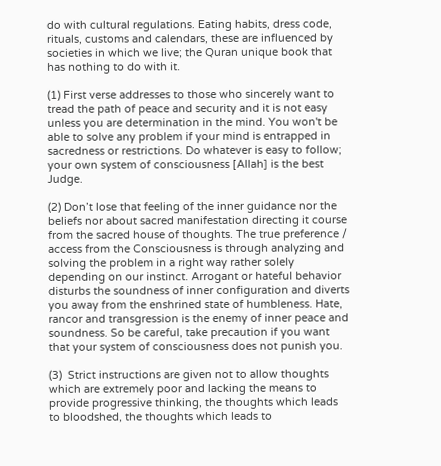do with cultural regulations. Eating habits, dress code, rituals, customs and calendars, these are influenced by societies in which we live; the Quran unique book that has nothing to do with it.

(1) First verse addresses to those who sincerely want to tread the path of peace and security and it is not easy unless you are determination in the mind. You won't be able to solve any problem if your mind is entrapped in sacredness or restrictions. Do whatever is easy to follow; your own system of consciousness [Allah] is the best Judge.

(2) Don’t lose that feeling of the inner guidance nor the beliefs nor about sacred manifestation directing it course from the sacred house of thoughts. The true preference / access from the Consciousness is through analyzing and solving the problem in a right way rather solely depending on our instinct. Arrogant or hateful behavior disturbs the soundness of inner configuration and diverts you away from the enshrined state of humbleness. Hate, rancor and transgression is the enemy of inner peace and soundness. So be careful, take precaution if you want that your system of consciousness does not punish you.

(3)  Strict instructions are given not to allow thoughts which are extremely poor and lacking the means to provide progressive thinking, the thoughts which leads to bloodshed, the thoughts which leads to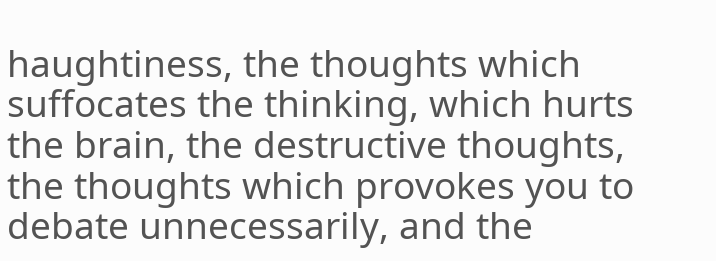haughtiness, the thoughts which suffocates the thinking, which hurts the brain, the destructive thoughts, the thoughts which provokes you to debate unnecessarily, and the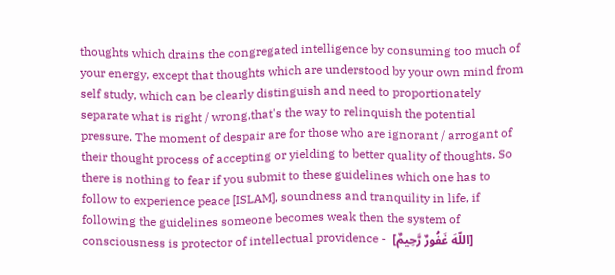thoughts which drains the congregated intelligence by consuming too much of your energy, except that thoughts which are understood by your own mind from self study, which can be clearly distinguish and need to proportionately separate what is right / wrong,that's the way to relinquish the potential pressure. The moment of despair are for those who are ignorant / arrogant of their thought process of accepting or yielding to better quality of thoughts. So there is nothing to fear if you submit to these guidelines which one has to follow to experience peace [ISLAM], soundness and tranquility in life, if following the guidelines someone becomes weak then the system of consciousness is protector of intellectual providence -  [اللّهَ غَفُورٌ رَّحِيمٌ]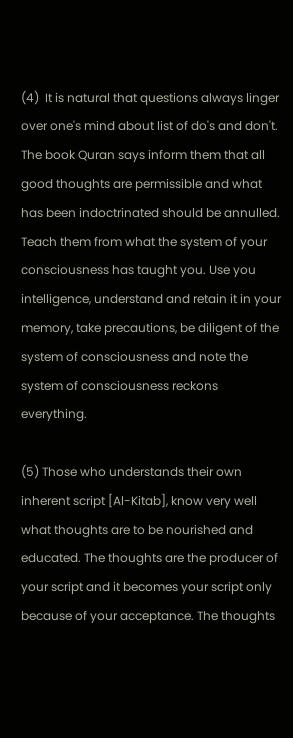(4)  It is natural that questions always linger over one's mind about list of do's and don't. The book Quran says inform them that all good thoughts are permissible and what has been indoctrinated should be annulled. Teach them from what the system of your consciousness has taught you. Use you intelligence, understand and retain it in your memory, take precautions, be diligent of the system of consciousness and note the system of consciousness reckons everything.

(5) Those who understands their own inherent script [Al-Kitab], know very well what thoughts are to be nourished and educated. The thoughts are the producer of your script and it becomes your script only because of your acceptance. The thoughts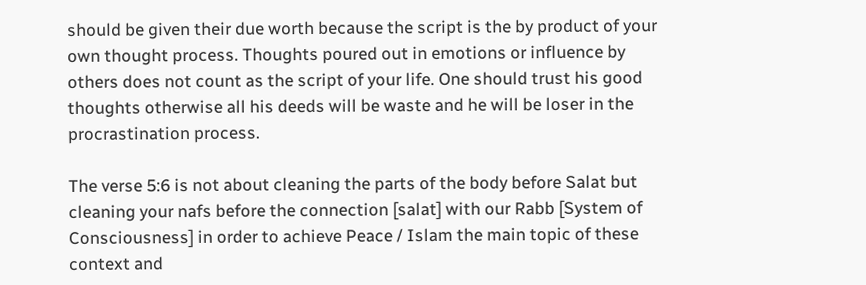should be given their due worth because the script is the by product of your own thought process. Thoughts poured out in emotions or influence by others does not count as the script of your life. One should trust his good thoughts otherwise all his deeds will be waste and he will be loser in the procrastination process.

The verse 5:6 is not about cleaning the parts of the body before Salat but cleaning your nafs before the connection [salat] with our Rabb [System of Consciousness] in order to achieve Peace / Islam the main topic of these context and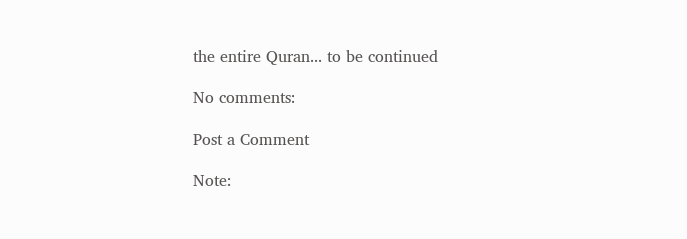the entire Quran... to be continued

No comments:

Post a Comment

Note: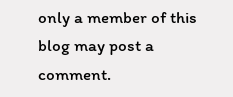only a member of this blog may post a comment.